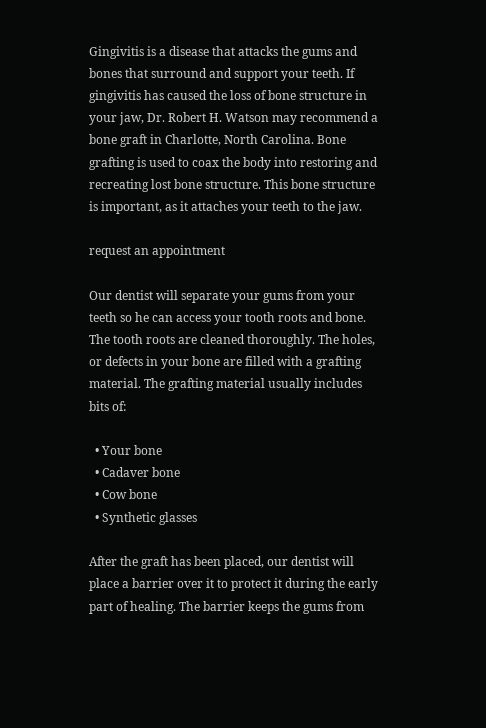Gingivitis is a disease that attacks the gums and bones that surround and support your teeth. If gingivitis has caused the loss of bone structure in your jaw, Dr. Robert H. Watson may recommend a bone graft in Charlotte, North Carolina. Bone grafting is used to coax the body into restoring and recreating lost bone structure. This bone structure is important, as it attaches your teeth to the jaw.

request an appointment

Our dentist will separate your gums from your teeth so he can access your tooth roots and bone. The tooth roots are cleaned thoroughly. The holes, or defects in your bone are filled with a grafting material. The grafting material usually includes bits of:

  • Your bone
  • Cadaver bone
  • Cow bone
  • Synthetic glasses

After the graft has been placed, our dentist will place a barrier over it to protect it during the early part of healing. The barrier keeps the gums from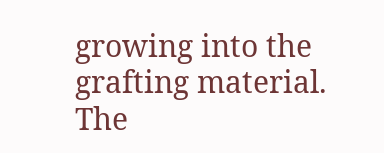growing into the grafting material. The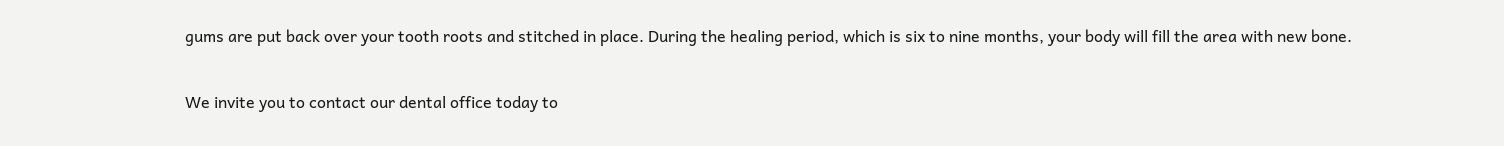gums are put back over your tooth roots and stitched in place. During the healing period, which is six to nine months, your body will fill the area with new bone.

We invite you to contact our dental office today to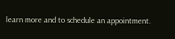learn more and to schedule an appointment.